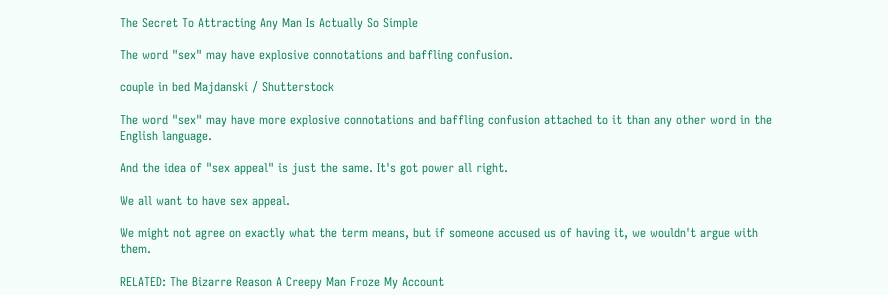The Secret To Attracting Any Man Is Actually So Simple

The word "sex" may have explosive connotations and baffling confusion.

couple in bed Majdanski / Shutterstock

The word "sex" may have more explosive connotations and baffling confusion attached to it than any other word in the English language.

And the idea of "sex appeal" is just the same. It's got power all right.

We all want to have sex appeal.

We might not agree on exactly what the term means, but if someone accused us of having it, we wouldn't argue with them.

RELATED: The Bizarre Reason A Creepy Man Froze My Account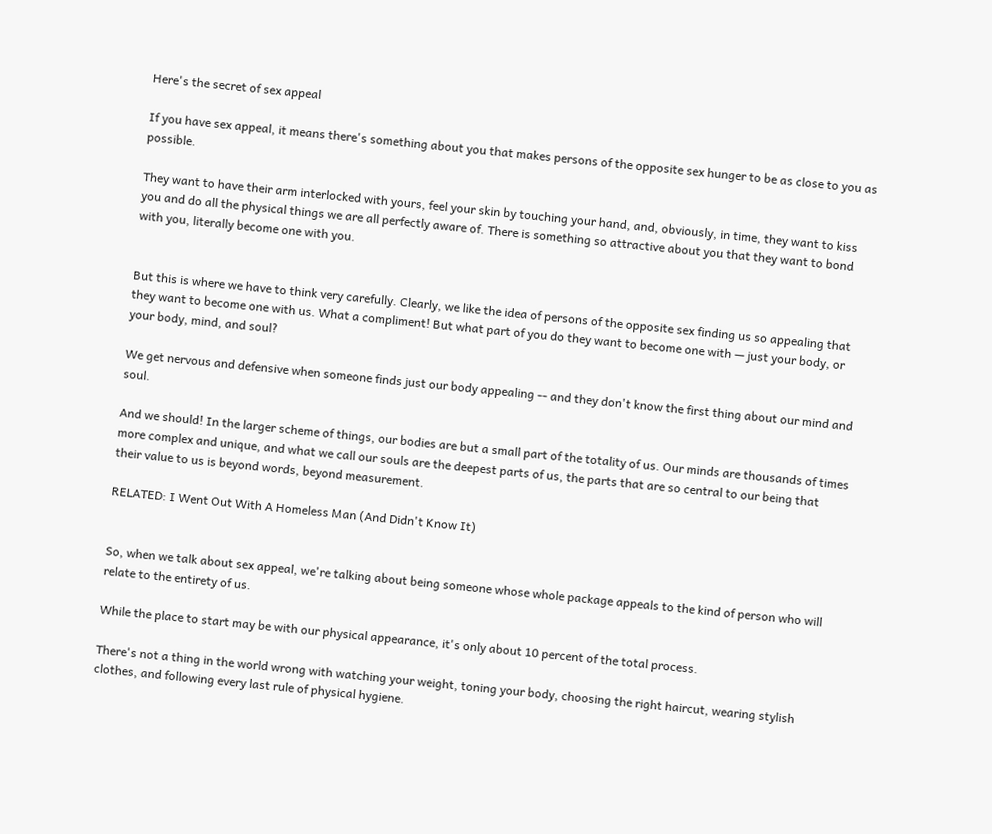Here's the secret of sex appeal

If you have sex appeal, it means there's something about you that makes persons of the opposite sex hunger to be as close to you as possible.

They want to have their arm interlocked with yours, feel your skin by touching your hand, and, obviously, in time, they want to kiss you and do all the physical things we are all perfectly aware of. There is something so attractive about you that they want to bond with you, literally become one with you.


But this is where we have to think very carefully. Clearly, we like the idea of persons of the opposite sex finding us so appealing that they want to become one with us. What a compliment! But what part of you do they want to become one with — just your body, or your body, mind, and soul?

We get nervous and defensive when someone finds just our body appealing -- and they don't know the first thing about our mind and soul.

And we should! In the larger scheme of things, our bodies are but a small part of the totality of us. Our minds are thousands of times more complex and unique, and what we call our souls are the deepest parts of us, the parts that are so central to our being that their value to us is beyond words, beyond measurement.

RELATED: I Went Out With A Homeless Man (And Didn't Know It)


So, when we talk about sex appeal, we're talking about being someone whose whole package appeals to the kind of person who will relate to the entirety of us.

While the place to start may be with our physical appearance, it's only about 10 percent of the total process.

There's not a thing in the world wrong with watching your weight, toning your body, choosing the right haircut, wearing stylish clothes, and following every last rule of physical hygiene.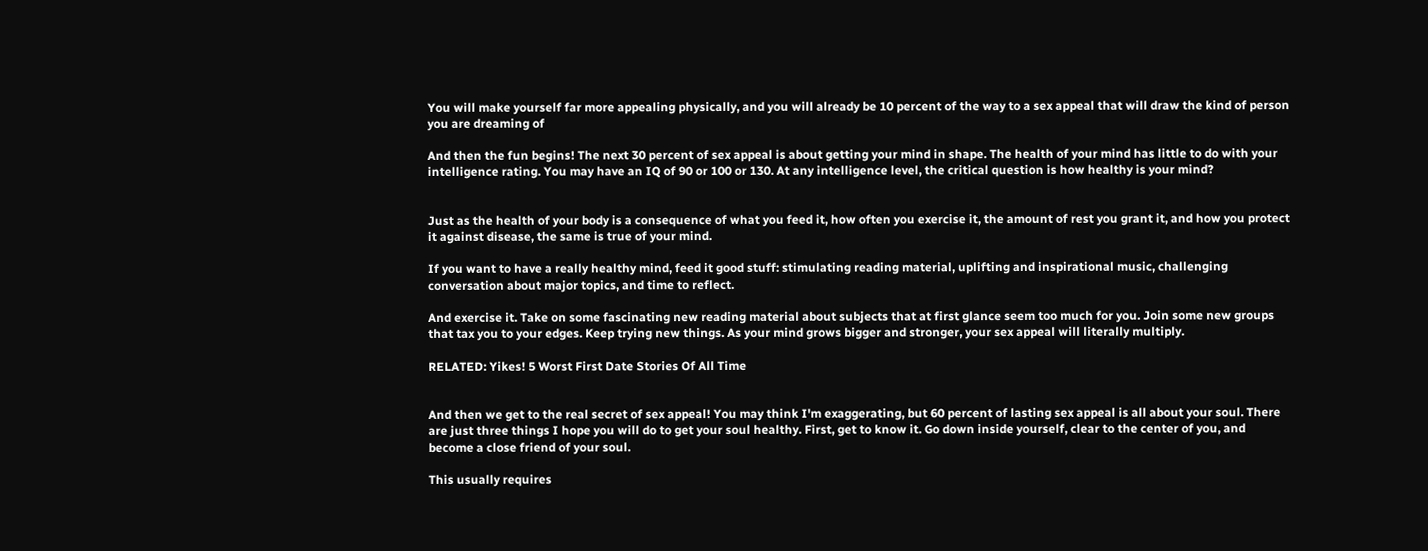You will make yourself far more appealing physically, and you will already be 10 percent of the way to a sex appeal that will draw the kind of person you are dreaming of

And then the fun begins! The next 30 percent of sex appeal is about getting your mind in shape. The health of your mind has little to do with your intelligence rating. You may have an IQ of 90 or 100 or 130. At any intelligence level, the critical question is how healthy is your mind?


Just as the health of your body is a consequence of what you feed it, how often you exercise it, the amount of rest you grant it, and how you protect it against disease, the same is true of your mind.

If you want to have a really healthy mind, feed it good stuff: stimulating reading material, uplifting and inspirational music, challenging conversation about major topics, and time to reflect.

And exercise it. Take on some fascinating new reading material about subjects that at first glance seem too much for you. Join some new groups that tax you to your edges. Keep trying new things. As your mind grows bigger and stronger, your sex appeal will literally multiply.

RELATED: Yikes! 5 Worst First Date Stories Of All Time


And then we get to the real secret of sex appeal! You may think I'm exaggerating, but 60 percent of lasting sex appeal is all about your soul. There are just three things I hope you will do to get your soul healthy. First, get to know it. Go down inside yourself, clear to the center of you, and become a close friend of your soul.

This usually requires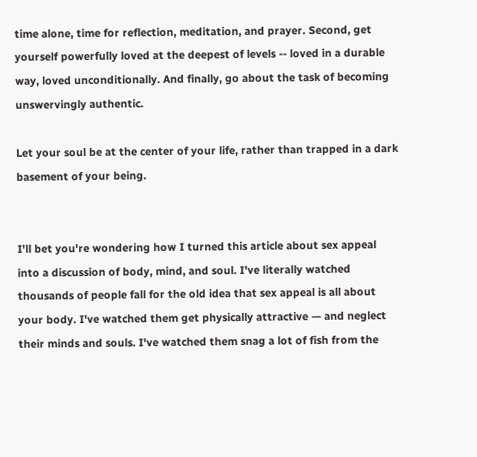time alone, time for reflection, meditation, and prayer. Second, get yourself powerfully loved at the deepest of levels -- loved in a durable way, loved unconditionally. And finally, go about the task of becoming unswervingly authentic.

Let your soul be at the center of your life, rather than trapped in a dark basement of your being.


I'll bet you're wondering how I turned this article about sex appeal into a discussion of body, mind, and soul. I've literally watched thousands of people fall for the old idea that sex appeal is all about your body. I've watched them get physically attractive — and neglect their minds and souls. I've watched them snag a lot of fish from the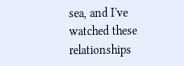sea, and I've watched these relationships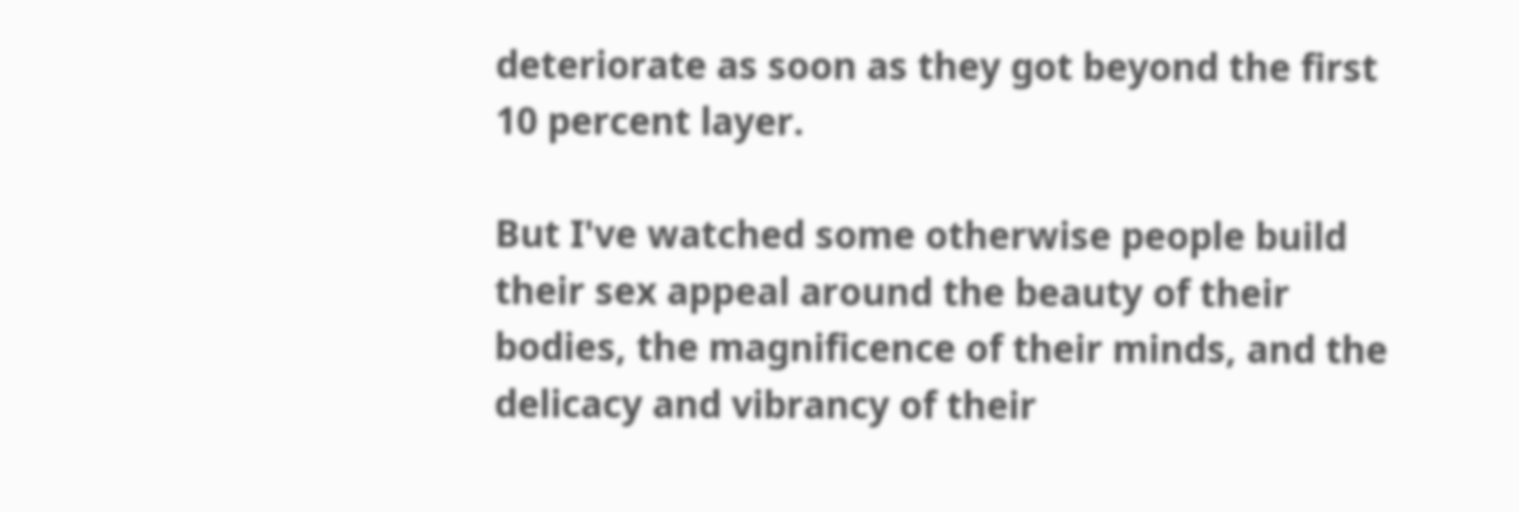deteriorate as soon as they got beyond the first 10 percent layer.

But I've watched some otherwise people build their sex appeal around the beauty of their bodies, the magnificence of their minds, and the delicacy and vibrancy of their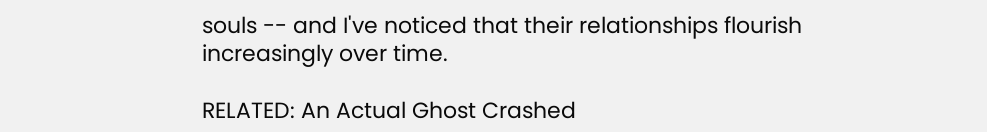souls -- and I've noticed that their relationships flourish increasingly over time.

RELATED: An Actual Ghost Crashed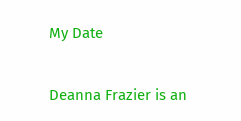My Date

Deanna Frazier is an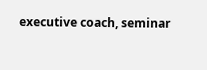executive coach, seminar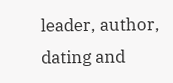leader, author, dating and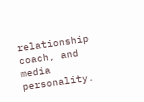relationship coach, and media personality.